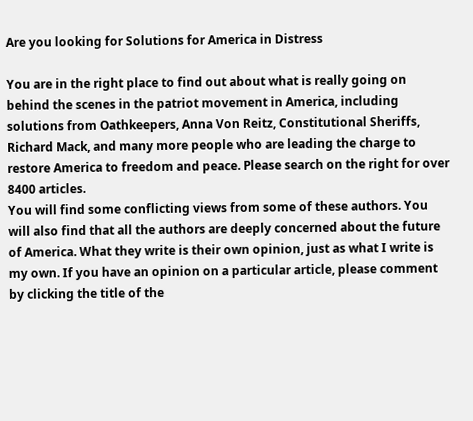Are you looking for Solutions for America in Distress

You are in the right place to find out about what is really going on behind the scenes in the patriot movement in America, including solutions from Oathkeepers, Anna Von Reitz, Constitutional Sheriffs, Richard Mack, and many more people who are leading the charge to restore America to freedom and peace. Please search on the right for over 8400 articles.
You will find some conflicting views from some of these authors. You will also find that all the authors are deeply concerned about the future of America. What they write is their own opinion, just as what I write is my own. If you have an opinion on a particular article, please comment by clicking the title of the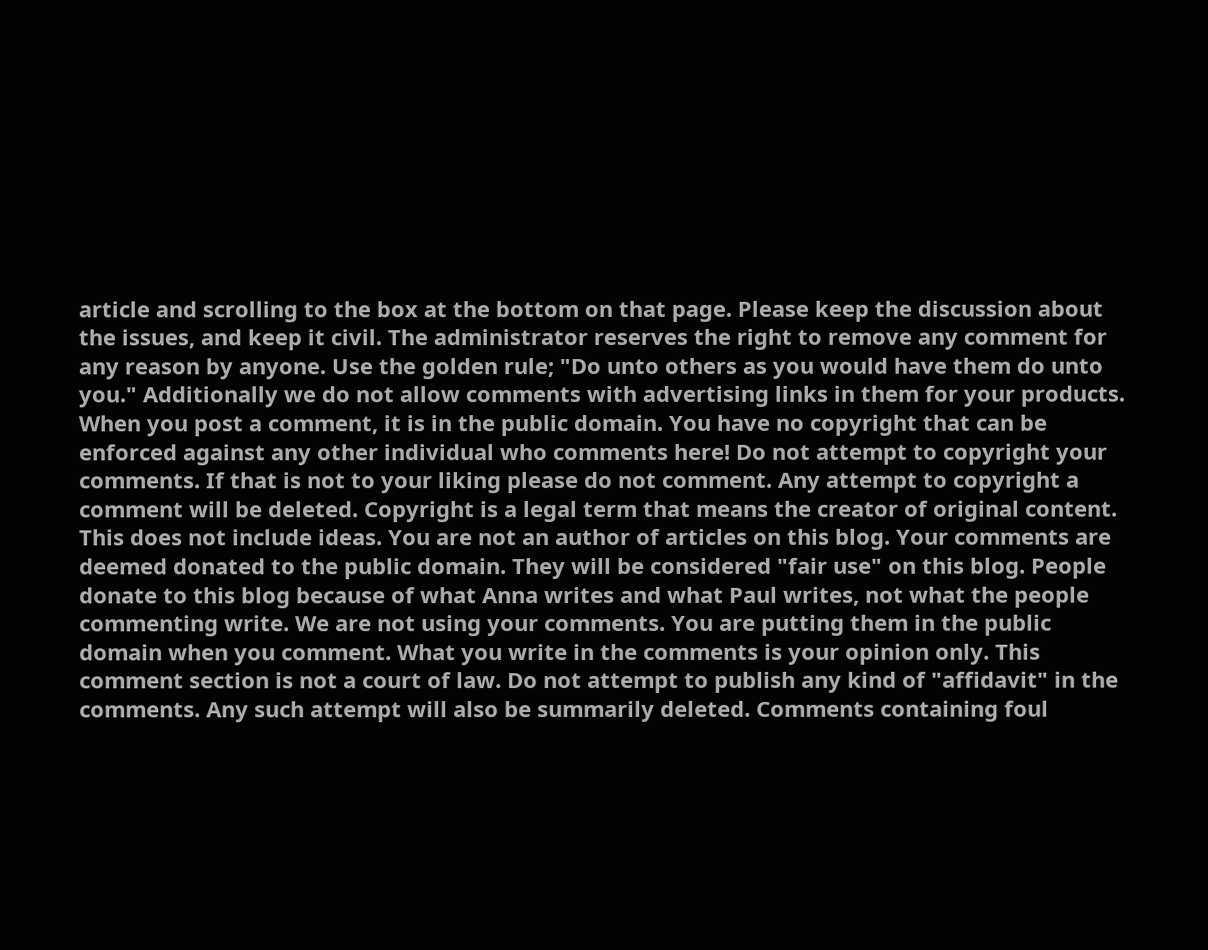article and scrolling to the box at the bottom on that page. Please keep the discussion about the issues, and keep it civil. The administrator reserves the right to remove any comment for any reason by anyone. Use the golden rule; "Do unto others as you would have them do unto you." Additionally we do not allow comments with advertising links in them for your products. When you post a comment, it is in the public domain. You have no copyright that can be enforced against any other individual who comments here! Do not attempt to copyright your comments. If that is not to your liking please do not comment. Any attempt to copyright a comment will be deleted. Copyright is a legal term that means the creator of original content. This does not include ideas. You are not an author of articles on this blog. Your comments are deemed donated to the public domain. They will be considered "fair use" on this blog. People donate to this blog because of what Anna writes and what Paul writes, not what the people commenting write. We are not using your comments. You are putting them in the public domain when you comment. What you write in the comments is your opinion only. This comment section is not a court of law. Do not attempt to publish any kind of "affidavit" in the comments. Any such attempt will also be summarily deleted. Comments containing foul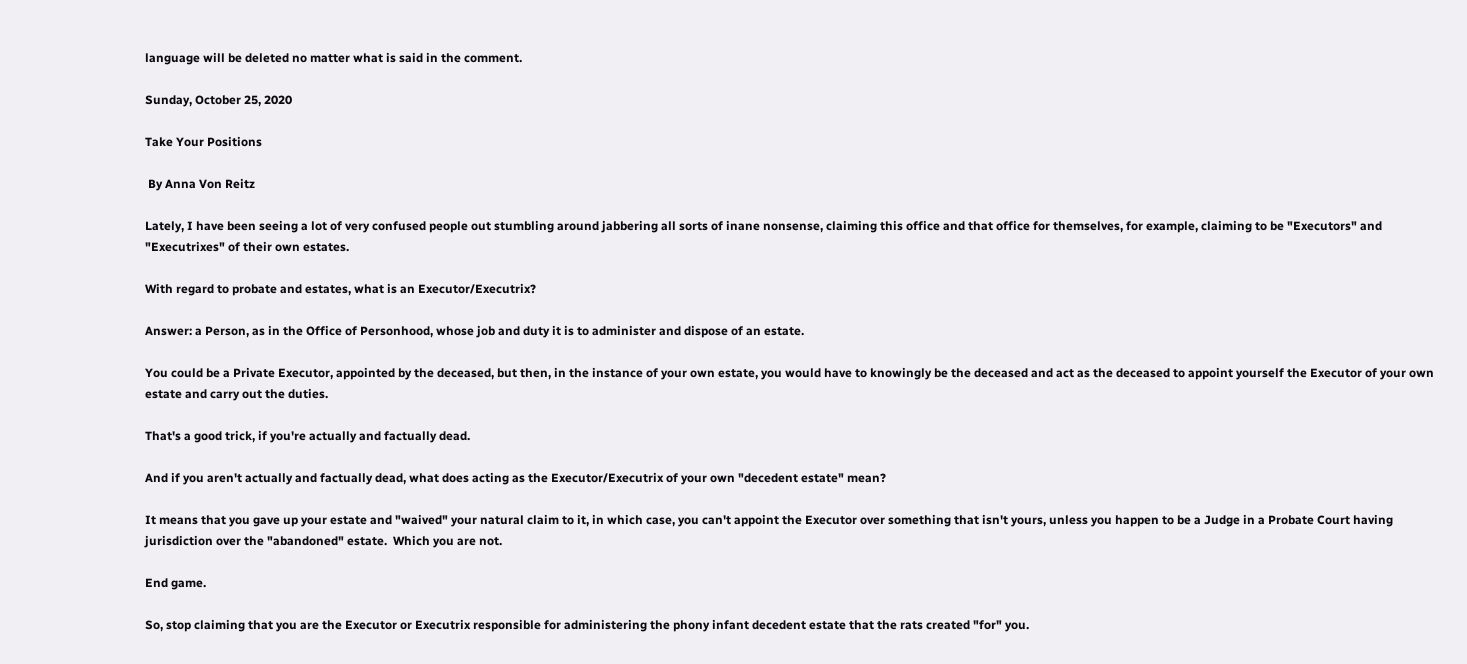language will be deleted no matter what is said in the comment.

Sunday, October 25, 2020

Take Your Positions

 By Anna Von Reitz

Lately, I have been seeing a lot of very confused people out stumbling around jabbering all sorts of inane nonsense, claiming this office and that office for themselves, for example, claiming to be "Executors" and "Executrixes" of their own estates.

With regard to probate and estates, what is an Executor/Executrix?

Answer: a Person, as in the Office of Personhood, whose job and duty it is to administer and dispose of an estate.

You could be a Private Executor, appointed by the deceased, but then, in the instance of your own estate, you would have to knowingly be the deceased and act as the deceased to appoint yourself the Executor of your own estate and carry out the duties.

That's a good trick, if you're actually and factually dead.

And if you aren't actually and factually dead, what does acting as the Executor/Executrix of your own "decedent estate" mean?

It means that you gave up your estate and "waived" your natural claim to it, in which case, you can't appoint the Executor over something that isn't yours, unless you happen to be a Judge in a Probate Court having jurisdiction over the "abandoned" estate.  Which you are not.

End game.

So, stop claiming that you are the Executor or Executrix responsible for administering the phony infant decedent estate that the rats created "for" you.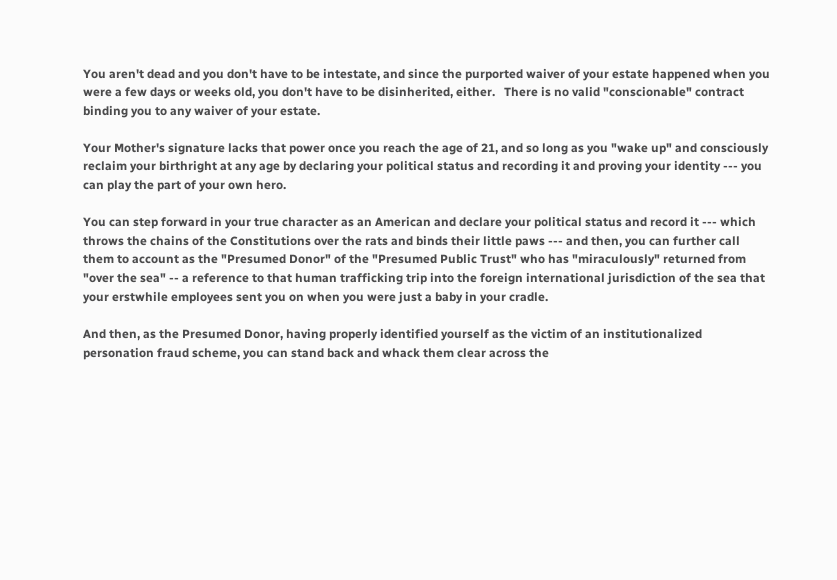You aren't dead and you don't have to be intestate, and since the purported waiver of your estate happened when you were a few days or weeks old, you don't have to be disinherited, either.   There is no valid "conscionable" contract binding you to any waiver of your estate.

Your Mother's signature lacks that power once you reach the age of 21, and so long as you "wake up" and consciously reclaim your birthright at any age by declaring your political status and recording it and proving your identity --- you can play the part of your own hero.

You can step forward in your true character as an American and declare your political status and record it --- which throws the chains of the Constitutions over the rats and binds their little paws --- and then, you can further call them to account as the "Presumed Donor" of the "Presumed Public Trust" who has "miraculously" returned from "over the sea" -- a reference to that human trafficking trip into the foreign international jurisdiction of the sea that your erstwhile employees sent you on when you were just a baby in your cradle.

And then, as the Presumed Donor, having properly identified yourself as the victim of an institutionalized personation fraud scheme, you can stand back and whack them clear across the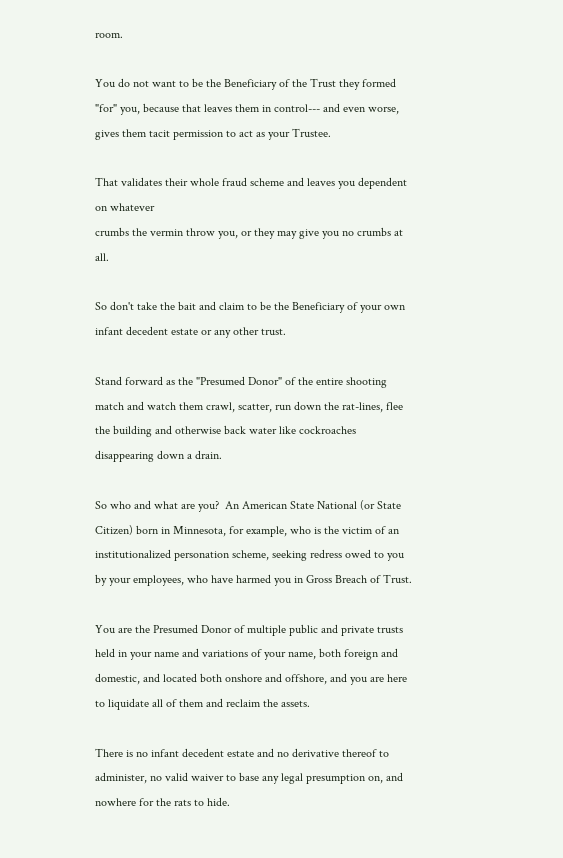room.

You do not want to be the Beneficiary of the Trust they formed "for" you, because that leaves them in control--- and even worse, gives them tacit permission to act as your Trustee.

That validates their whole fraud scheme and leaves you dependent on whatever
crumbs the vermin throw you, or they may give you no crumbs at all.

So don't take the bait and claim to be the Beneficiary of your own infant decedent estate or any other trust.

Stand forward as the "Presumed Donor" of the entire shooting match and watch them crawl, scatter, run down the rat-lines, flee the building and otherwise back water like cockroaches disappearing down a drain.

So who and what are you?  An American State National (or State Citizen) born in Minnesota, for example, who is the victim of an institutionalized personation scheme, seeking redress owed to you by your employees, who have harmed you in Gross Breach of Trust.

You are the Presumed Donor of multiple public and private trusts held in your name and variations of your name, both foreign and domestic, and located both onshore and offshore, and you are here to liquidate all of them and reclaim the assets.

There is no infant decedent estate and no derivative thereof to administer, no valid waiver to base any legal presumption on, and nowhere for the rats to hide.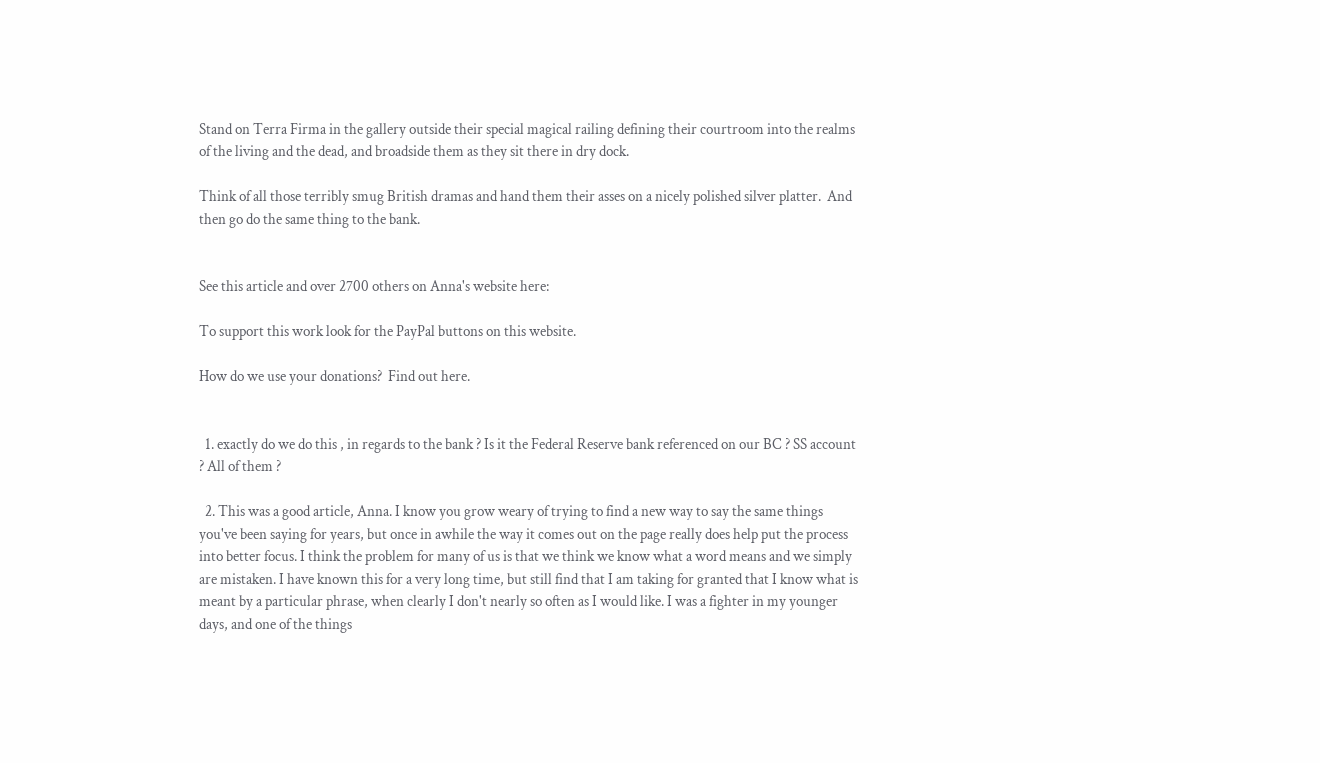Stand on Terra Firma in the gallery outside their special magical railing defining their courtroom into the realms of the living and the dead, and broadside them as they sit there in dry dock.

Think of all those terribly smug British dramas and hand them their asses on a nicely polished silver platter.  And then go do the same thing to the bank.


See this article and over 2700 others on Anna's website here:

To support this work look for the PayPal buttons on this website.

How do we use your donations?  Find out here.


  1. exactly do we do this , in regards to the bank ? Is it the Federal Reserve bank referenced on our BC ? SS account ? All of them ?

  2. This was a good article, Anna. I know you grow weary of trying to find a new way to say the same things you've been saying for years, but once in awhile the way it comes out on the page really does help put the process into better focus. I think the problem for many of us is that we think we know what a word means and we simply are mistaken. I have known this for a very long time, but still find that I am taking for granted that I know what is meant by a particular phrase, when clearly I don't nearly so often as I would like. I was a fighter in my younger days, and one of the things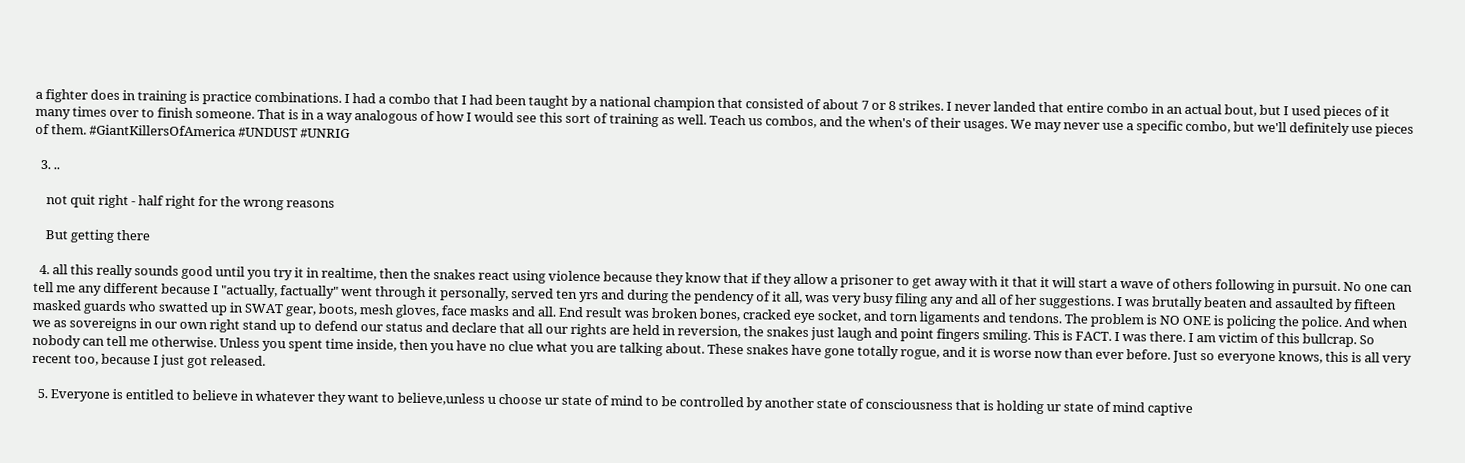a fighter does in training is practice combinations. I had a combo that I had been taught by a national champion that consisted of about 7 or 8 strikes. I never landed that entire combo in an actual bout, but I used pieces of it many times over to finish someone. That is in a way analogous of how I would see this sort of training as well. Teach us combos, and the when's of their usages. We may never use a specific combo, but we'll definitely use pieces of them. #GiantKillersOfAmerica #UNDUST #UNRIG

  3. ..

    not quit right - half right for the wrong reasons

    But getting there

  4. all this really sounds good until you try it in realtime, then the snakes react using violence because they know that if they allow a prisoner to get away with it that it will start a wave of others following in pursuit. No one can tell me any different because I "actually, factually" went through it personally, served ten yrs and during the pendency of it all, was very busy filing any and all of her suggestions. I was brutally beaten and assaulted by fifteen masked guards who swatted up in SWAT gear, boots, mesh gloves, face masks and all. End result was broken bones, cracked eye socket, and torn ligaments and tendons. The problem is NO ONE is policing the police. And when we as sovereigns in our own right stand up to defend our status and declare that all our rights are held in reversion, the snakes just laugh and point fingers smiling. This is FACT. I was there. I am victim of this bullcrap. So nobody can tell me otherwise. Unless you spent time inside, then you have no clue what you are talking about. These snakes have gone totally rogue, and it is worse now than ever before. Just so everyone knows, this is all very recent too, because I just got released.

  5. Everyone is entitled to believe in whatever they want to believe,unless u choose ur state of mind to be controlled by another state of consciousness that is holding ur state of mind captive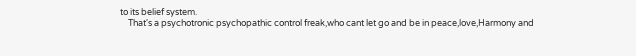to its belief system.
    That's a psychotronic psychopathic control freak,who cant let go and be in peace,love,Harmony and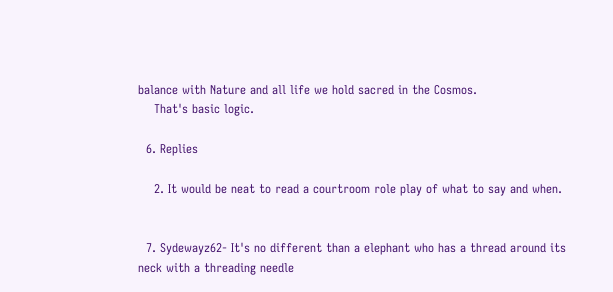balance with Nature and all life we hold sacred in the Cosmos.
    That's basic logic.

  6. Replies

    2. It would be neat to read a courtroom role play of what to say and when.


  7. Sydewayz62- It's no different than a elephant who has a thread around its neck with a threading needle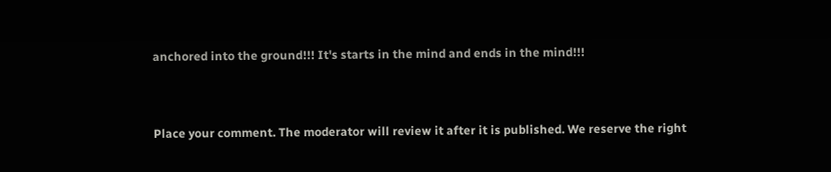anchored into the ground!!! It's starts in the mind and ends in the mind!!!


Place your comment. The moderator will review it after it is published. We reserve the right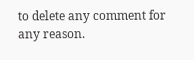to delete any comment for any reason.